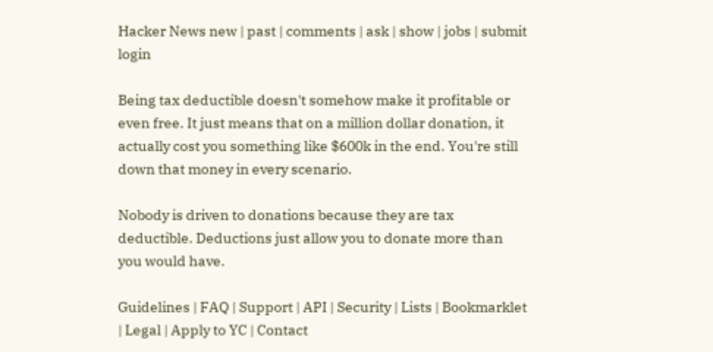Hacker News new | past | comments | ask | show | jobs | submit login

Being tax deductible doesn't somehow make it profitable or even free. It just means that on a million dollar donation, it actually cost you something like $600k in the end. You're still down that money in every scenario.

Nobody is driven to donations because they are tax deductible. Deductions just allow you to donate more than you would have.

Guidelines | FAQ | Support | API | Security | Lists | Bookmarklet | Legal | Apply to YC | Contact